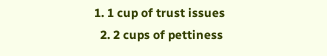1. 1 cup of trust issues
  2. 2 cups of pettiness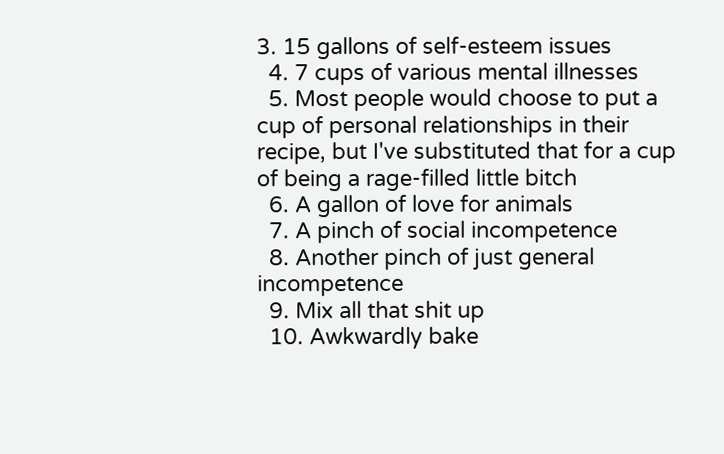3. 15 gallons of self-esteem issues
  4. 7 cups of various mental illnesses
  5. Most people would choose to put a cup of personal relationships in their recipe, but I've substituted that for a cup of being a rage-filled little bitch
  6. A gallon of love for animals
  7. A pinch of social incompetence
  8. Another pinch of just general incompetence
  9. Mix all that shit up
  10. Awkwardly bake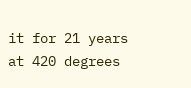it for 21 years at 420 degrees